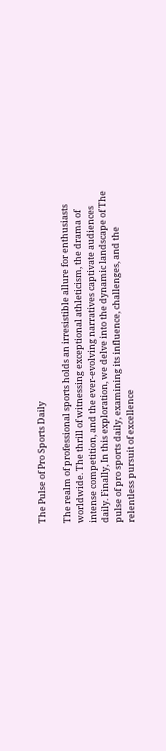The Pulse of Pro Sports Daily

The realm of professional sports holds an irresistible allure for enthusiasts worldwide. The thrill of witnessing exceptional athleticism, the drama of intense competition, and the ever-evolving narratives captivate audiences daily. Finally, In this exploration, we delve into the dynamic landscape of The pulse of pro sports daily, examining its influence, challenges, and the relentless pursuit of excellence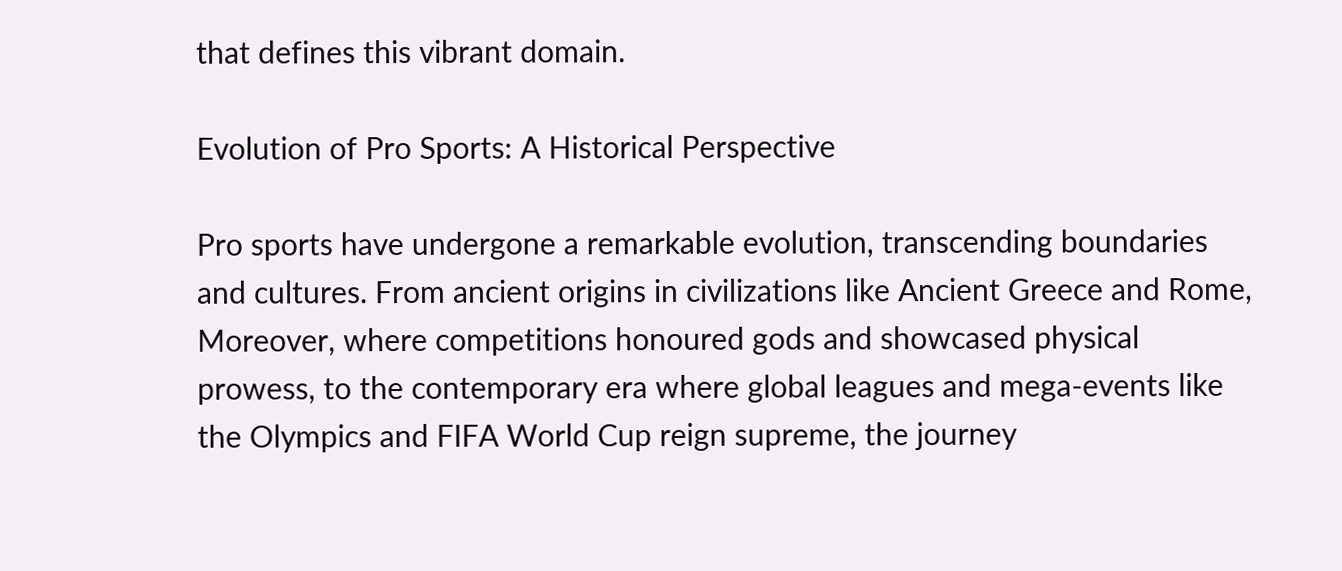that defines this vibrant domain.

Evolution of Pro Sports: A Historical Perspective

Pro sports have undergone a remarkable evolution, transcending boundaries and cultures. From ancient origins in civilizations like Ancient Greece and Rome, Moreover, where competitions honoured gods and showcased physical prowess, to the contemporary era where global leagues and mega-events like the Olympics and FIFA World Cup reign supreme, the journey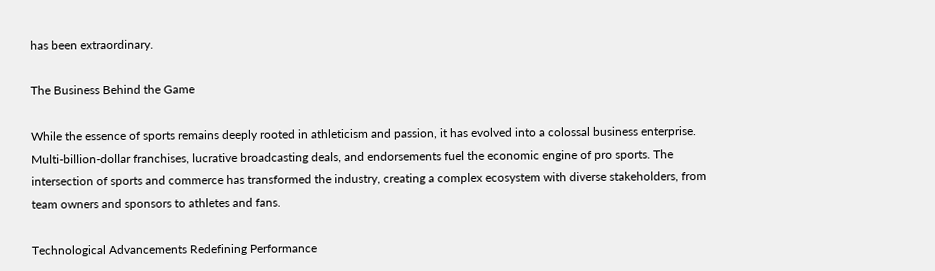has been extraordinary.

The Business Behind the Game

While the essence of sports remains deeply rooted in athleticism and passion, it has evolved into a colossal business enterprise. Multi-billion-dollar franchises, lucrative broadcasting deals, and endorsements fuel the economic engine of pro sports. The intersection of sports and commerce has transformed the industry, creating a complex ecosystem with diverse stakeholders, from team owners and sponsors to athletes and fans.

Technological Advancements Redefining Performance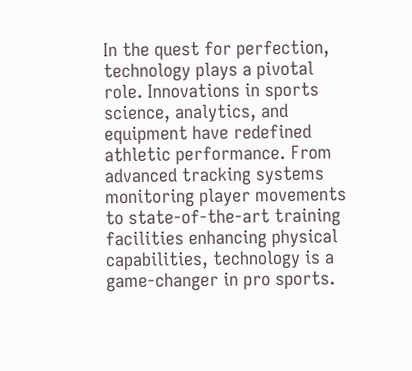In the quest for perfection, technology plays a pivotal role. Innovations in sports science, analytics, and equipment have redefined athletic performance. From advanced tracking systems monitoring player movements to state-of-the-art training facilities enhancing physical capabilities, technology is a game-changer in pro sports.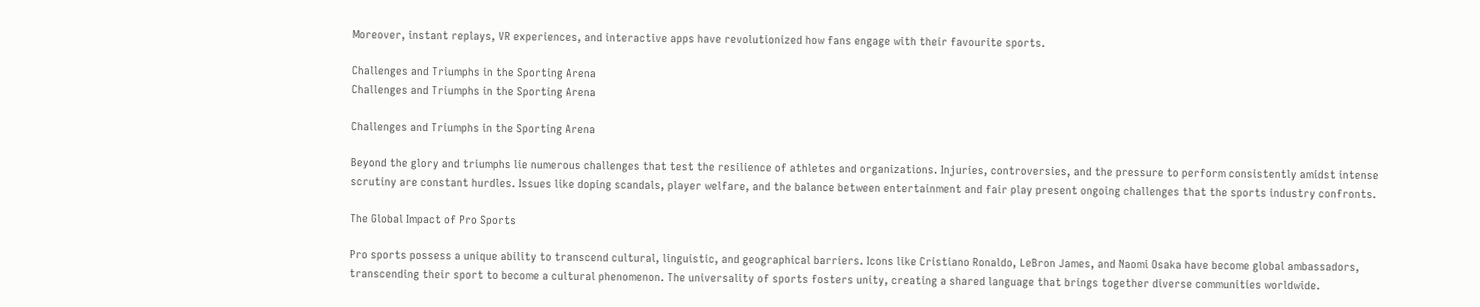Moreover, instant replays, VR experiences, and interactive apps have revolutionized how fans engage with their favourite sports.

Challenges and Triumphs in the Sporting Arena
Challenges and Triumphs in the Sporting Arena

Challenges and Triumphs in the Sporting Arena

Beyond the glory and triumphs lie numerous challenges that test the resilience of athletes and organizations. Injuries, controversies, and the pressure to perform consistently amidst intense scrutiny are constant hurdles. Issues like doping scandals, player welfare, and the balance between entertainment and fair play present ongoing challenges that the sports industry confronts.

The Global Impact of Pro Sports

Pro sports possess a unique ability to transcend cultural, linguistic, and geographical barriers. Icons like Cristiano Ronaldo, LeBron James, and Naomi Osaka have become global ambassadors, transcending their sport to become a cultural phenomenon. The universality of sports fosters unity, creating a shared language that brings together diverse communities worldwide.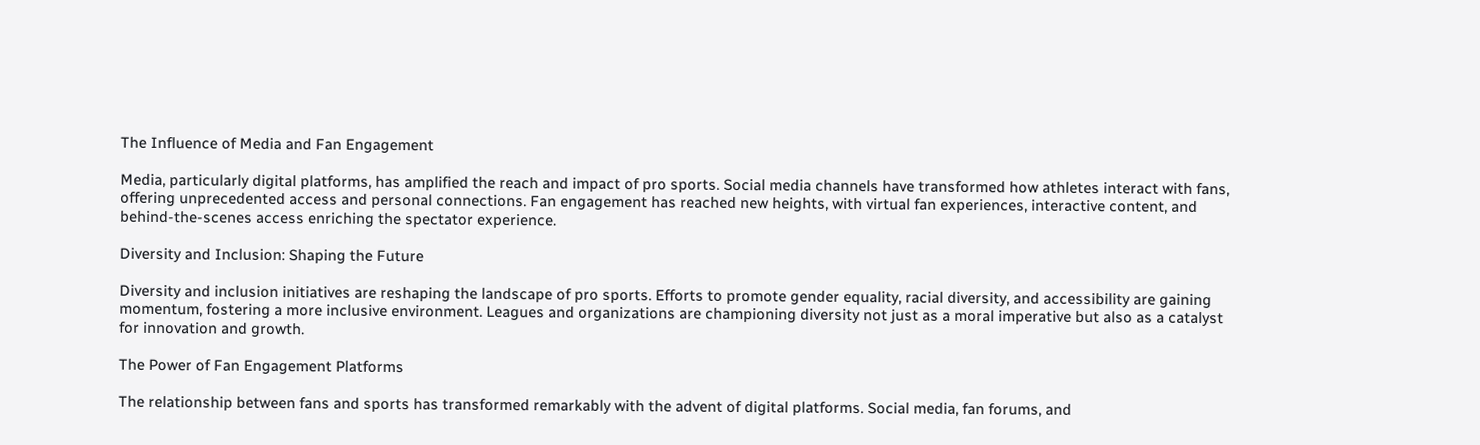The Influence of Media and Fan Engagement

Media, particularly digital platforms, has amplified the reach and impact of pro sports. Social media channels have transformed how athletes interact with fans, offering unprecedented access and personal connections. Fan engagement has reached new heights, with virtual fan experiences, interactive content, and behind-the-scenes access enriching the spectator experience.

Diversity and Inclusion: Shaping the Future

Diversity and inclusion initiatives are reshaping the landscape of pro sports. Efforts to promote gender equality, racial diversity, and accessibility are gaining momentum, fostering a more inclusive environment. Leagues and organizations are championing diversity not just as a moral imperative but also as a catalyst for innovation and growth.

The Power of Fan Engagement Platforms

The relationship between fans and sports has transformed remarkably with the advent of digital platforms. Social media, fan forums, and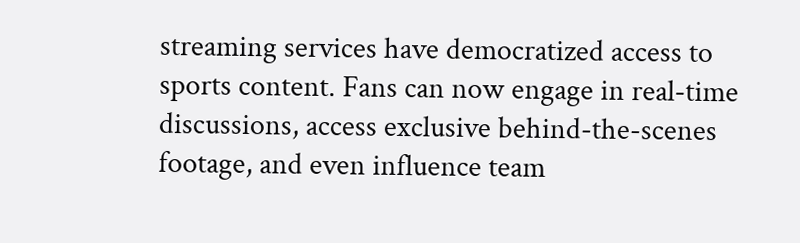streaming services have democratized access to sports content. Fans can now engage in real-time discussions, access exclusive behind-the-scenes footage, and even influence team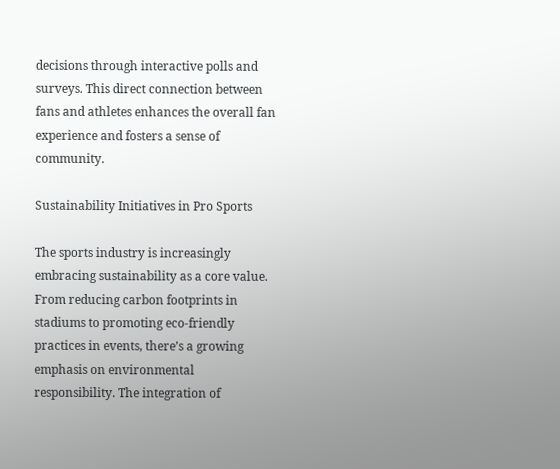decisions through interactive polls and surveys. This direct connection between fans and athletes enhances the overall fan experience and fosters a sense of community.

Sustainability Initiatives in Pro Sports

The sports industry is increasingly embracing sustainability as a core value. From reducing carbon footprints in stadiums to promoting eco-friendly practices in events, there’s a growing emphasis on environmental responsibility. The integration of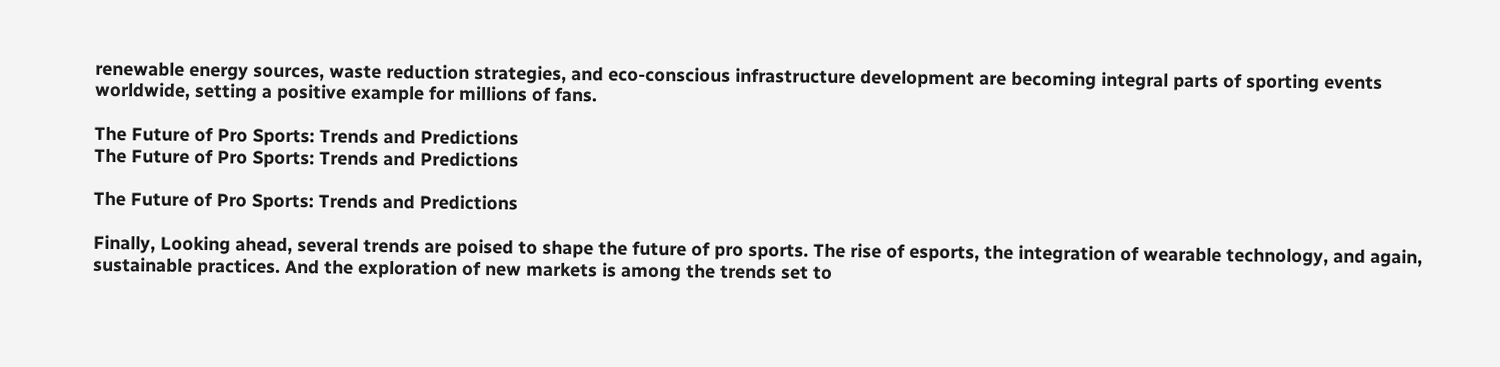renewable energy sources, waste reduction strategies, and eco-conscious infrastructure development are becoming integral parts of sporting events worldwide, setting a positive example for millions of fans.

The Future of Pro Sports: Trends and Predictions
The Future of Pro Sports: Trends and Predictions

The Future of Pro Sports: Trends and Predictions

Finally, Looking ahead, several trends are poised to shape the future of pro sports. The rise of esports, the integration of wearable technology, and again, sustainable practices. And the exploration of new markets is among the trends set to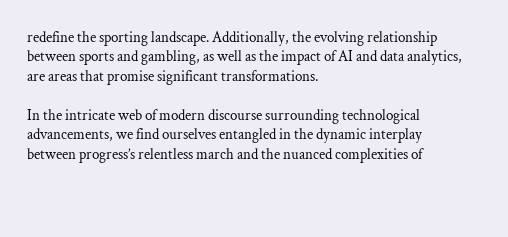redefine the sporting landscape. Additionally, the evolving relationship between sports and gambling, as well as the impact of AI and data analytics, are areas that promise significant transformations.

In the intricate web of modern discourse surrounding technological advancements, we find ourselves entangled in the dynamic interplay between progress’s relentless march and the nuanced complexities of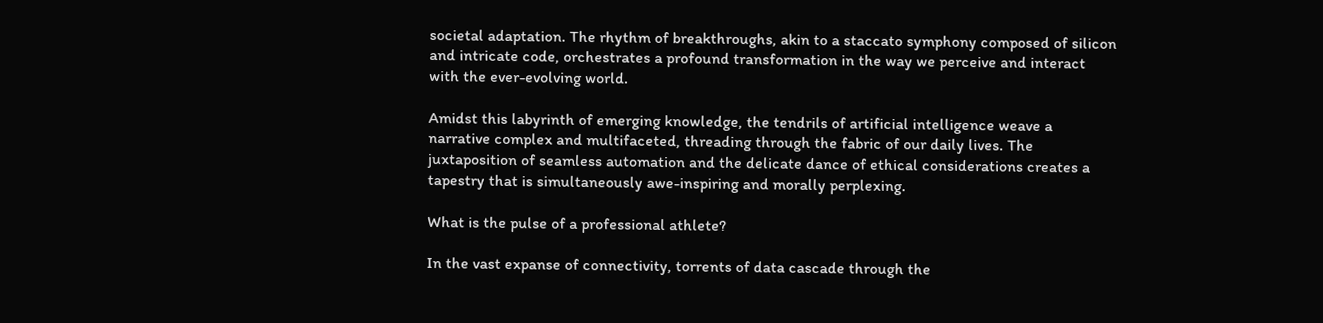societal adaptation. The rhythm of breakthroughs, akin to a staccato symphony composed of silicon and intricate code, orchestrates a profound transformation in the way we perceive and interact with the ever-evolving world.

Amidst this labyrinth of emerging knowledge, the tendrils of artificial intelligence weave a narrative complex and multifaceted, threading through the fabric of our daily lives. The juxtaposition of seamless automation and the delicate dance of ethical considerations creates a tapestry that is simultaneously awe-inspiring and morally perplexing.

What is the pulse of a professional athlete?

In the vast expanse of connectivity, torrents of data cascade through the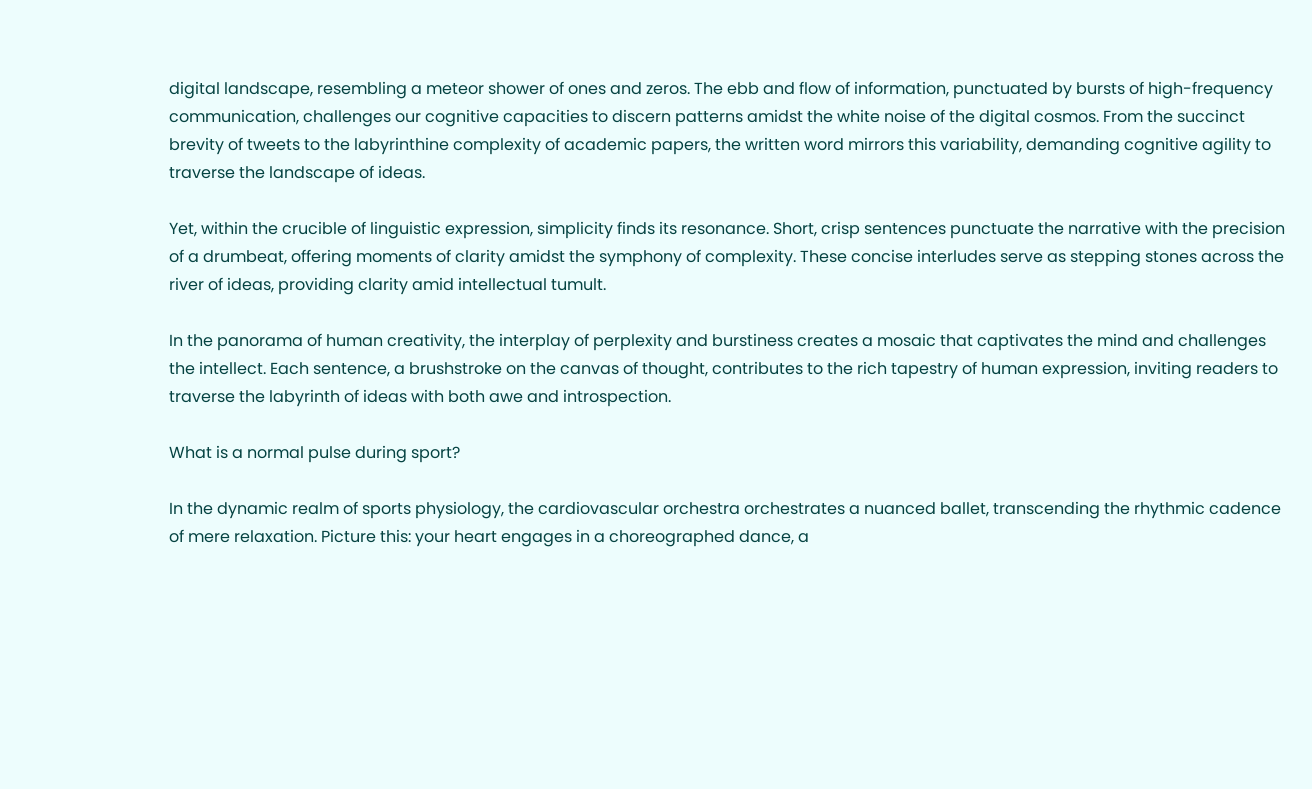digital landscape, resembling a meteor shower of ones and zeros. The ebb and flow of information, punctuated by bursts of high-frequency communication, challenges our cognitive capacities to discern patterns amidst the white noise of the digital cosmos. From the succinct brevity of tweets to the labyrinthine complexity of academic papers, the written word mirrors this variability, demanding cognitive agility to traverse the landscape of ideas.

Yet, within the crucible of linguistic expression, simplicity finds its resonance. Short, crisp sentences punctuate the narrative with the precision of a drumbeat, offering moments of clarity amidst the symphony of complexity. These concise interludes serve as stepping stones across the river of ideas, providing clarity amid intellectual tumult.

In the panorama of human creativity, the interplay of perplexity and burstiness creates a mosaic that captivates the mind and challenges the intellect. Each sentence, a brushstroke on the canvas of thought, contributes to the rich tapestry of human expression, inviting readers to traverse the labyrinth of ideas with both awe and introspection.

What is a normal pulse during sport?

In the dynamic realm of sports physiology, the cardiovascular orchestra orchestrates a nuanced ballet, transcending the rhythmic cadence of mere relaxation. Picture this: your heart engages in a choreographed dance, a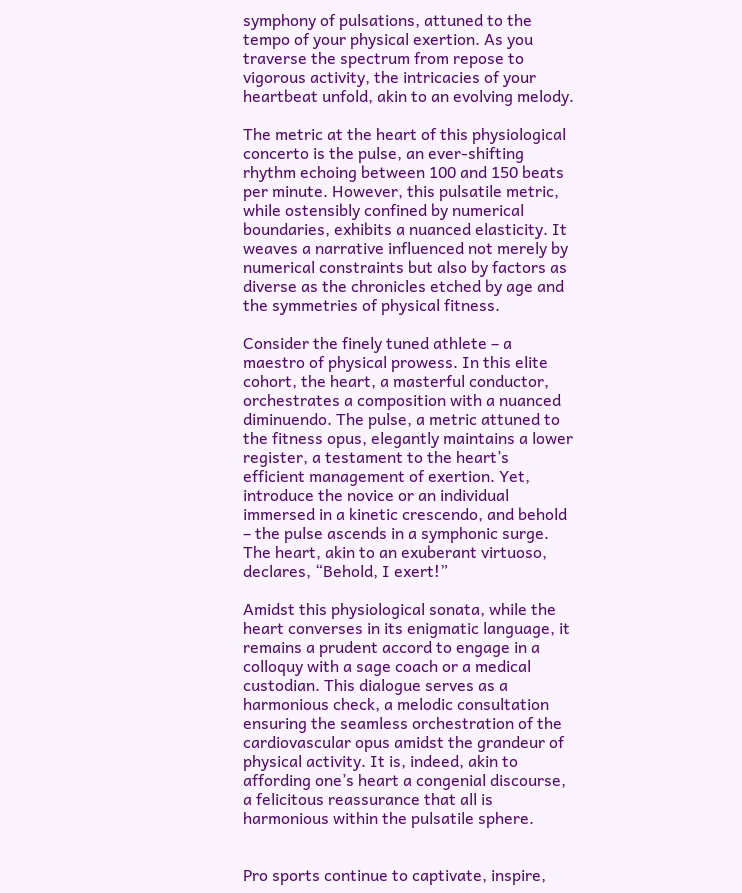symphony of pulsations, attuned to the tempo of your physical exertion. As you traverse the spectrum from repose to vigorous activity, the intricacies of your heartbeat unfold, akin to an evolving melody.

The metric at the heart of this physiological concerto is the pulse, an ever-shifting rhythm echoing between 100 and 150 beats per minute. However, this pulsatile metric, while ostensibly confined by numerical boundaries, exhibits a nuanced elasticity. It weaves a narrative influenced not merely by numerical constraints but also by factors as diverse as the chronicles etched by age and the symmetries of physical fitness.

Consider the finely tuned athlete – a maestro of physical prowess. In this elite cohort, the heart, a masterful conductor, orchestrates a composition with a nuanced diminuendo. The pulse, a metric attuned to the fitness opus, elegantly maintains a lower register, a testament to the heart’s efficient management of exertion. Yet, introduce the novice or an individual immersed in a kinetic crescendo, and behold – the pulse ascends in a symphonic surge. The heart, akin to an exuberant virtuoso, declares, “Behold, I exert!”

Amidst this physiological sonata, while the heart converses in its enigmatic language, it remains a prudent accord to engage in a colloquy with a sage coach or a medical custodian. This dialogue serves as a harmonious check, a melodic consultation ensuring the seamless orchestration of the cardiovascular opus amidst the grandeur of physical activity. It is, indeed, akin to affording one’s heart a congenial discourse, a felicitous reassurance that all is harmonious within the pulsatile sphere.


Pro sports continue to captivate, inspire,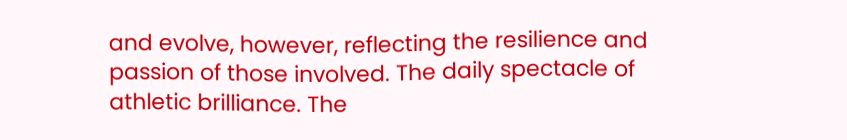and evolve, however, reflecting the resilience and passion of those involved. The daily spectacle of athletic brilliance. The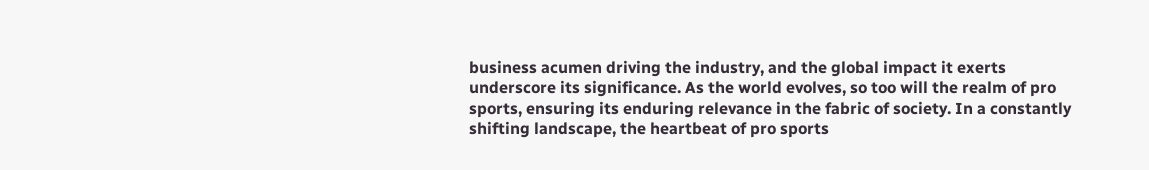business acumen driving the industry, and the global impact it exerts underscore its significance. As the world evolves, so too will the realm of pro sports, ensuring its enduring relevance in the fabric of society. In a constantly shifting landscape, the heartbeat of pro sports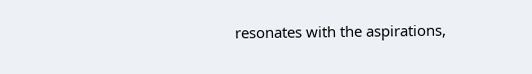resonates with the aspirations,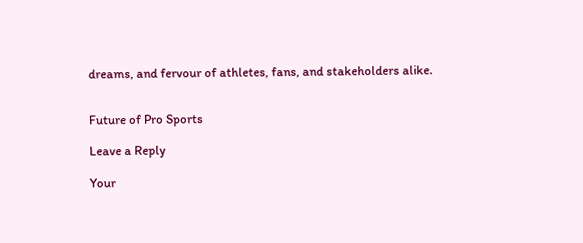dreams, and fervour of athletes, fans, and stakeholders alike.


Future of Pro Sports

Leave a Reply

Your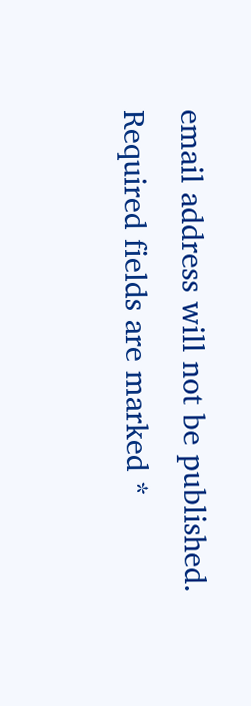email address will not be published. Required fields are marked *